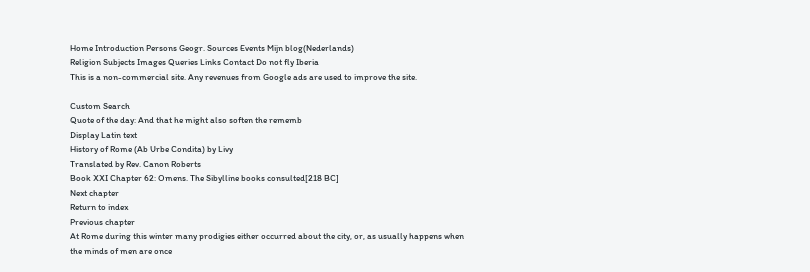Home Introduction Persons Geogr. Sources Events Mijn blog(Nederlands)
Religion Subjects Images Queries Links Contact Do not fly Iberia
This is a non-commercial site. Any revenues from Google ads are used to improve the site.

Custom Search
Quote of the day: And that he might also soften the rememb
Display Latin text
History of Rome (Ab Urbe Condita) by Livy
Translated by Rev. Canon Roberts
Book XXI Chapter 62: Omens. The Sibylline books consulted[218 BC]
Next chapter
Return to index
Previous chapter
At Rome during this winter many prodigies either occurred about the city, or, as usually happens when the minds of men are once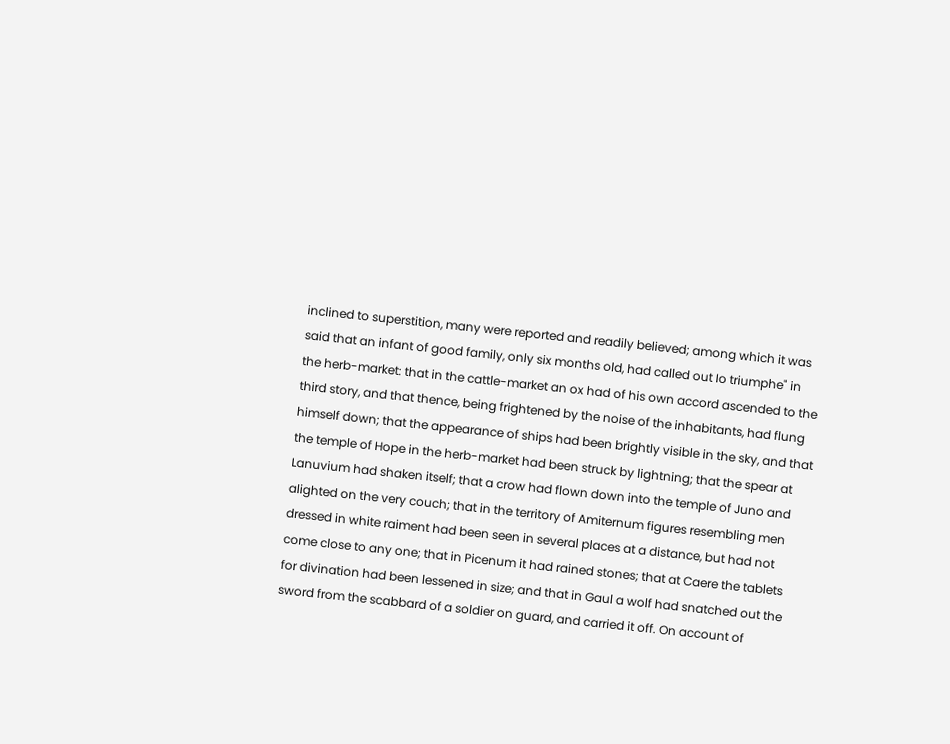inclined to superstition, many were reported and readily believed; among which it was said that an infant of good family, only six months old, had called out Io triumphe" in the herb-market: that in the cattle-market an ox had of his own accord ascended to the third story, and that thence, being frightened by the noise of the inhabitants, had flung himself down; that the appearance of ships had been brightly visible in the sky, and that the temple of Hope in the herb-market had been struck by lightning; that the spear at Lanuvium had shaken itself; that a crow had flown down into the temple of Juno and alighted on the very couch; that in the territory of Amiternum figures resembling men dressed in white raiment had been seen in several places at a distance, but had not come close to any one; that in Picenum it had rained stones; that at Caere the tablets for divination had been lessened in size; and that in Gaul a wolf had snatched out the sword from the scabbard of a soldier on guard, and carried it off. On account of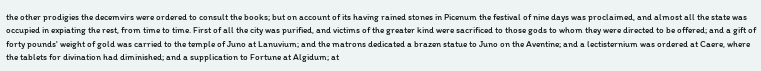the other prodigies the decemvirs were ordered to consult the books; but on account of its having rained stones in Picenum the festival of nine days was proclaimed, and almost all the state was occupied in expiating the rest, from time to time. First of all the city was purified, and victims of the greater kind were sacrificed to those gods to whom they were directed to be offered; and a gift of forty pounds' weight of gold was carried to the temple of Juno at Lanuvium; and the matrons dedicated a brazen statue to Juno on the Aventine; and a lectisternium was ordered at Caere, where the tablets for divination had diminished; and a supplication to Fortune at Algidum; at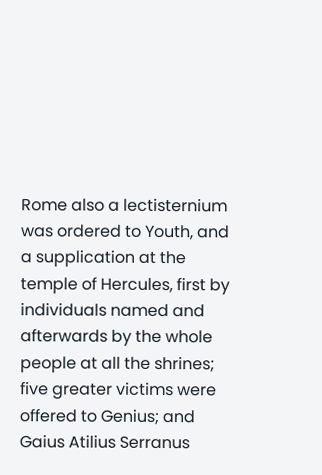Rome also a lectisternium was ordered to Youth, and a supplication at the temple of Hercules, first by individuals named and afterwards by the whole people at all the shrines; five greater victims were offered to Genius; and Gaius Atilius Serranus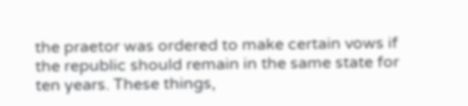the praetor was ordered to make certain vows if the republic should remain in the same state for ten years. These things,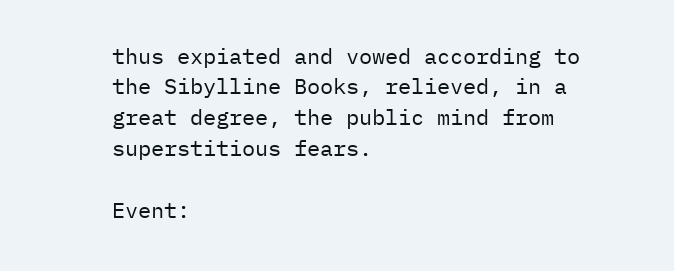thus expiated and vowed according to the Sibylline Books, relieved, in a great degree, the public mind from superstitious fears.

Event: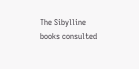The Sibylline books consulted